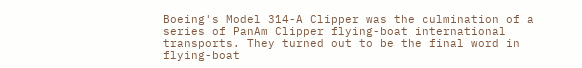Boeing's Model 314-A Clipper was the culmination of a series of PanAm Clipper flying-boat international transports. They turned out to be the final word in flying-boat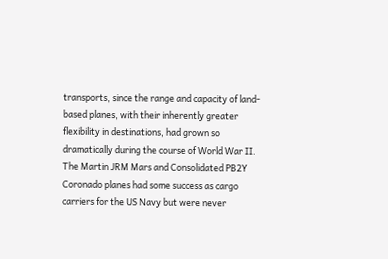transports, since the range and capacity of land-based planes, with their inherently greater flexibility in destinations, had grown so dramatically during the course of World War II. The Martin JRM Mars and Consolidated PB2Y Coronado planes had some success as cargo carriers for the US Navy but were never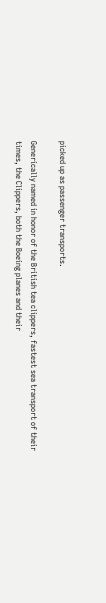picked up as passenger transports.

Generically named in honor of the British tea clippers, fastest sea transport of their times, the Clippers, both the Boeing planes and their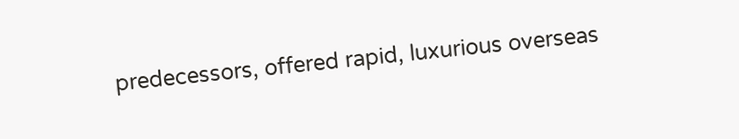predecessors, offered rapid, luxurious overseas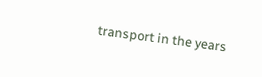transport in the years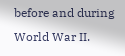before and during World War II.